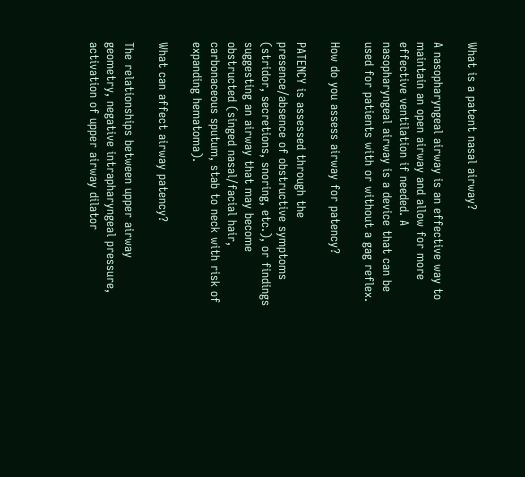What is a patent nasal airway?

A nasopharyngeal airway is an effective way to maintain an open airway and allow for more effective ventilation if needed. A nasopharyngeal airway is a device that can be used for patients with or without a gag reflex.

How do you assess airway for patency?

PATENCY is assessed through the presence/absence of obstructive symptoms (stridor, secretions, snoring, etc.), or findings suggesting an airway that may become obstructed (singed nasal/facial hair, carbonaceous sputum, stab to neck with risk of expanding hematoma).

What can affect airway patency?

The relationships between upper airway geometry, negative intrapharyngeal pressure, activation of upper airway dilator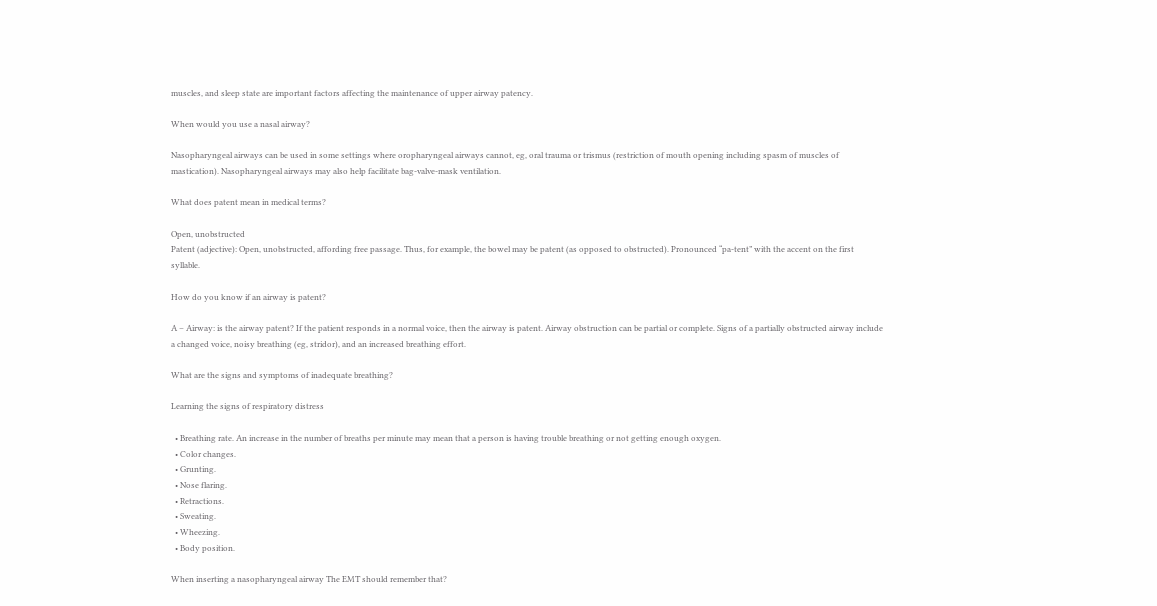muscles, and sleep state are important factors affecting the maintenance of upper airway patency.

When would you use a nasal airway?

Nasopharyngeal airways can be used in some settings where oropharyngeal airways cannot, eg, oral trauma or trismus (restriction of mouth opening including spasm of muscles of mastication). Nasopharyngeal airways may also help facilitate bag-valve-mask ventilation.

What does patent mean in medical terms?

Open, unobstructed
Patent (adjective): Open, unobstructed, affording free passage. Thus, for example, the bowel may be patent (as opposed to obstructed). Pronounced “pa-tent” with the accent on the first syllable.

How do you know if an airway is patent?

A – Airway: is the airway patent? If the patient responds in a normal voice, then the airway is patent. Airway obstruction can be partial or complete. Signs of a partially obstructed airway include a changed voice, noisy breathing (eg, stridor), and an increased breathing effort.

What are the signs and symptoms of inadequate breathing?

Learning the signs of respiratory distress

  • Breathing rate. An increase in the number of breaths per minute may mean that a person is having trouble breathing or not getting enough oxygen.
  • Color changes.
  • Grunting.
  • Nose flaring.
  • Retractions.
  • Sweating.
  • Wheezing.
  • Body position.

When inserting a nasopharyngeal airway The EMT should remember that?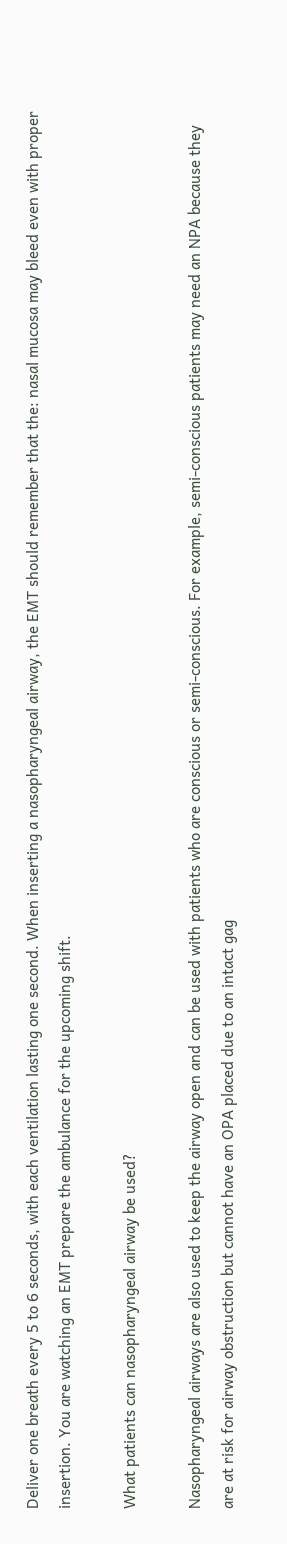Deliver one breath every 5 to 6 seconds, with each ventilation lasting one second. When inserting a nasopharyngeal airway, the EMT should remember that the: nasal mucosa may bleed even with proper insertion. You are watching an EMT prepare the ambulance for the upcoming shift.

What patients can nasopharyngeal airway be used?

Nasopharyngeal airways are also used to keep the airway open and can be used with patients who are conscious or semi-conscious. For example, semi-conscious patients may need an NPA because they are at risk for airway obstruction but cannot have an OPA placed due to an intact gag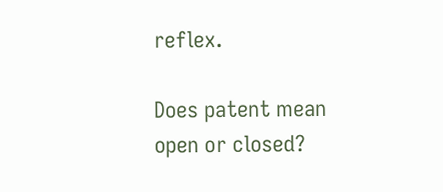reflex.

Does patent mean open or closed?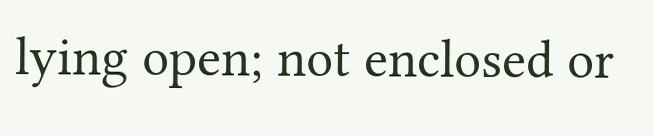lying open; not enclosed or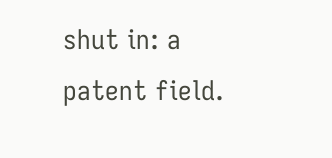shut in: a patent field.